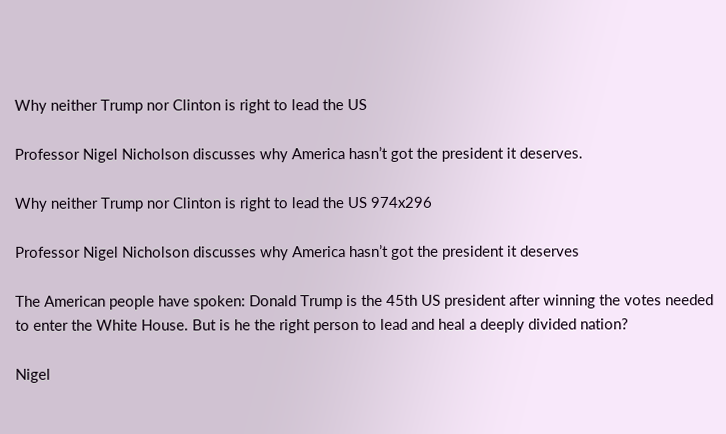Why neither Trump nor Clinton is right to lead the US

Professor Nigel Nicholson discusses why America hasn’t got the president it deserves.

Why neither Trump nor Clinton is right to lead the US 974x296

Professor Nigel Nicholson discusses why America hasn’t got the president it deserves

The American people have spoken: Donald Trump is the 45th US president after winning the votes needed to enter the White House. But is he the right person to lead and heal a deeply divided nation?

Nigel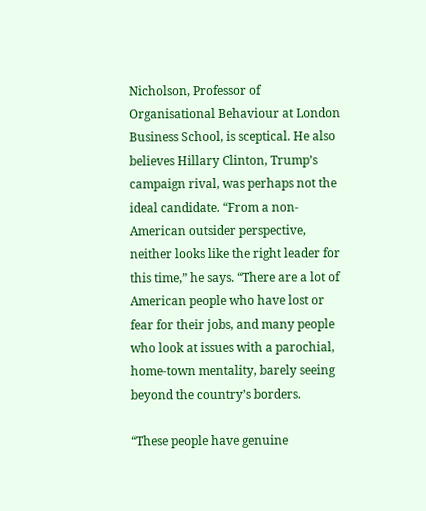Nicholson, Professor of Organisational Behaviour at London Business School, is sceptical. He also believes Hillary Clinton, Trump’s campaign rival, was perhaps not the ideal candidate. “From a non-American outsider perspective, neither looks like the right leader for this time,” he says. “There are a lot of American people who have lost or fear for their jobs, and many people who look at issues with a parochial, home-town mentality, barely seeing beyond the country’s borders.

“These people have genuine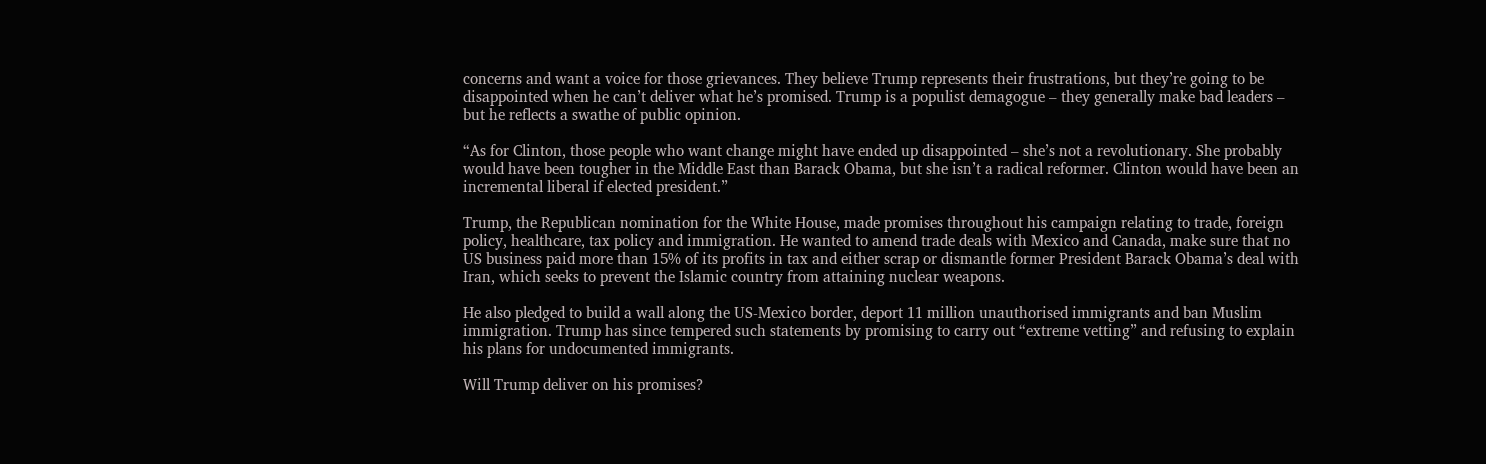concerns and want a voice for those grievances. They believe Trump represents their frustrations, but they’re going to be disappointed when he can’t deliver what he’s promised. Trump is a populist demagogue – they generally make bad leaders – but he reflects a swathe of public opinion.

“As for Clinton, those people who want change might have ended up disappointed – she’s not a revolutionary. She probably would have been tougher in the Middle East than Barack Obama, but she isn’t a radical reformer. Clinton would have been an incremental liberal if elected president.”

Trump, the Republican nomination for the White House, made promises throughout his campaign relating to trade, foreign policy, healthcare, tax policy and immigration. He wanted to amend trade deals with Mexico and Canada, make sure that no US business paid more than 15% of its profits in tax and either scrap or dismantle former President Barack Obama’s deal with Iran, which seeks to prevent the Islamic country from attaining nuclear weapons.

He also pledged to build a wall along the US-Mexico border, deport 11 million unauthorised immigrants and ban Muslim immigration. Trump has since tempered such statements by promising to carry out “extreme vetting” and refusing to explain his plans for undocumented immigrants.

Will Trump deliver on his promises?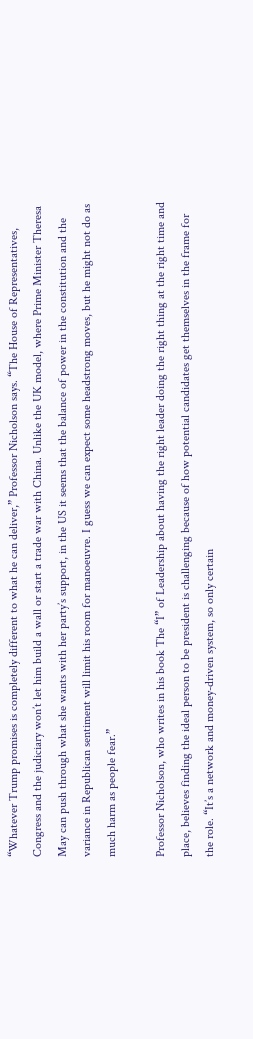“Whatever Trump promises is completely different to what he can deliver,” Professor Nicholson says. “The House of Representatives, Congress and the judiciary won’t let him build a wall or start a trade war with China. Unlike the UK model, where Prime Minister Theresa May can push through what she wants with her party’s support, in the US it seems that the balance of power in the constitution and the variance in Republican sentiment will limit his room for manoeuvre. I guess we can expect some headstrong moves, but he might not do as much harm as people fear.”

Professor Nicholson, who writes in his book The “I” of Leadership about having the right leader doing the right thing at the right time and place, believes finding the ideal person to be president is challenging because of how potential candidates get themselves in the frame for the role. “It’s a network and money-driven system, so only certain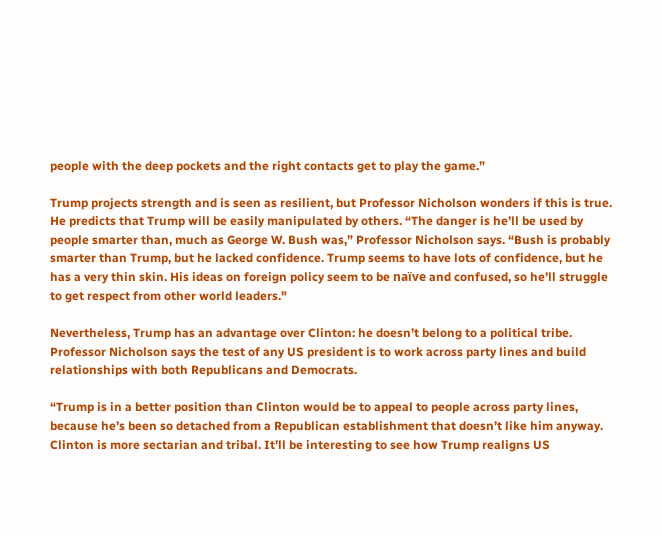people with the deep pockets and the right contacts get to play the game.”

Trump projects strength and is seen as resilient, but Professor Nicholson wonders if this is true. He predicts that Trump will be easily manipulated by others. “The danger is he’ll be used by people smarter than, much as George W. Bush was,” Professor Nicholson says. “Bush is probably smarter than Trump, but he lacked confidence. Trump seems to have lots of confidence, but he has a very thin skin. His ideas on foreign policy seem to be naïve and confused, so he’ll struggle to get respect from other world leaders."

Nevertheless, Trump has an advantage over Clinton: he doesn’t belong to a political tribe. Professor Nicholson says the test of any US president is to work across party lines and build relationships with both Republicans and Democrats.

“Trump is in a better position than Clinton would be to appeal to people across party lines, because he’s been so detached from a Republican establishment that doesn’t like him anyway. Clinton is more sectarian and tribal. It’ll be interesting to see how Trump realigns US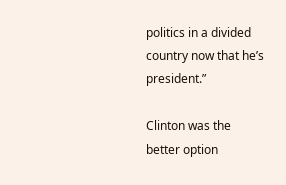politics in a divided country now that he’s president.”

Clinton was the better option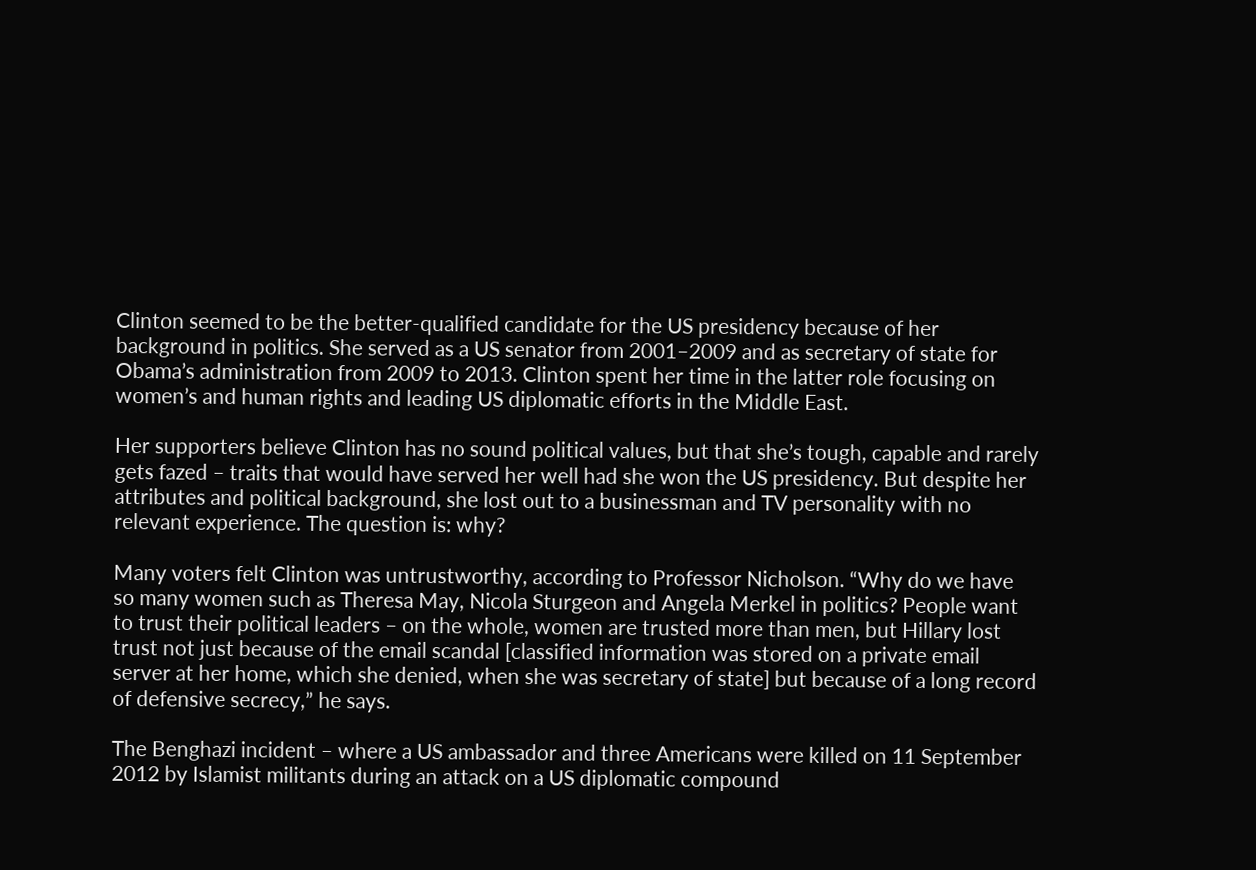Clinton seemed to be the better-qualified candidate for the US presidency because of her background in politics. She served as a US senator from 2001–2009 and as secretary of state for Obama’s administration from 2009 to 2013. Clinton spent her time in the latter role focusing on women’s and human rights and leading US diplomatic efforts in the Middle East.

Her supporters believe Clinton has no sound political values, but that she’s tough, capable and rarely gets fazed – traits that would have served her well had she won the US presidency. But despite her attributes and political background, she lost out to a businessman and TV personality with no relevant experience. The question is: why?

Many voters felt Clinton was untrustworthy, according to Professor Nicholson. “Why do we have so many women such as Theresa May, Nicola Sturgeon and Angela Merkel in politics? People want to trust their political leaders – on the whole, women are trusted more than men, but Hillary lost trust not just because of the email scandal [classified information was stored on a private email server at her home, which she denied, when she was secretary of state] but because of a long record of defensive secrecy,” he says.

The Benghazi incident – where a US ambassador and three Americans were killed on 11 September 2012 by Islamist militants during an attack on a US diplomatic compound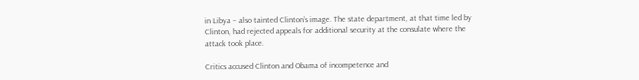in Libya – also tainted Clinton’s image. The state department, at that time led by Clinton, had rejected appeals for additional security at the consulate where the attack took place.

Critics accused Clinton and Obama of incompetence and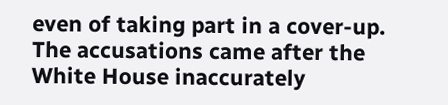even of taking part in a cover-up. The accusations came after the White House inaccurately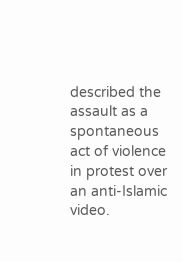described the assault as a spontaneous act of violence in protest over an anti-Islamic video.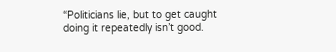“Politicians lie, but to get caught doing it repeatedly isn’t good.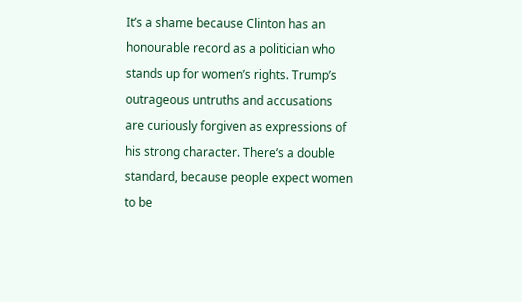It’s a shame because Clinton has an honourable record as a politician who stands up for women’s rights. Trump’s outrageous untruths and accusations are curiously forgiven as expressions of his strong character. There’s a double standard, because people expect women to be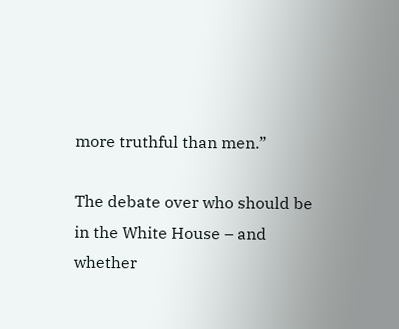more truthful than men.”

The debate over who should be in the White House – and whether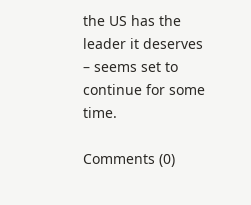the US has the leader it deserves – seems set to continue for some time.

Comments (0)